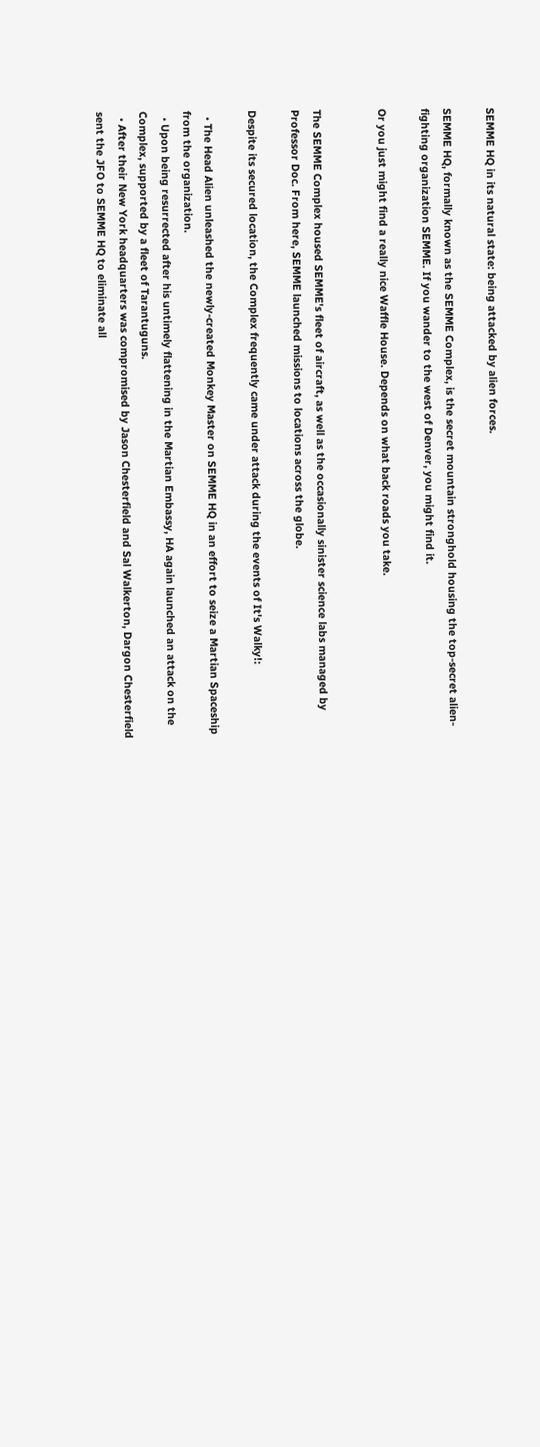SEMME HQ in its natural state: being attacked by alien forces.

SEMME HQ, formally known as the SEMME Complex, is the secret mountain stronghold housing the top-secret alien-fighting organization SEMME. If you wander to the west of Denver, you might find it.

Or you just might find a really nice Waffle House. Depends on what back roads you take.


The SEMME Complex housed SEMME's fleet of aircraft, as well as the occasionally sinister science labs managed by Professor Doc. From here, SEMME launched missions to locations across the globe.

Despite its secured location, the Complex frequently came under attack during the events of It's Walky!:

  • The Head Alien unleashed the newly-created Monkey Master on SEMME HQ in an effort to seize a Martian Spaceship from the organization.
  • Upon being resurrected after his untimely flattening in the Martian Embassy, HA again launched an attack on the Complex, supported by a fleet of Tarantuguns.
  • After their New York headquarters was compromised by Jason Chesterfield and Sal Walkerton, Dargon Chesterfield sent the JFO to SEMME HQ to eliminate all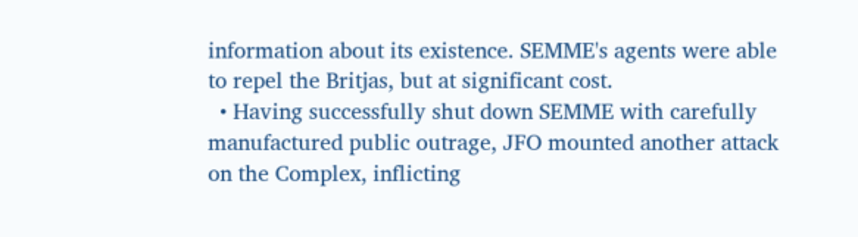information about its existence. SEMME's agents were able to repel the Britjas, but at significant cost.
  • Having successfully shut down SEMME with carefully manufactured public outrage, JFO mounted another attack on the Complex, inflicting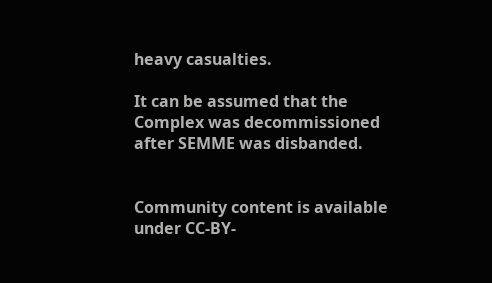heavy casualties.

It can be assumed that the Complex was decommissioned after SEMME was disbanded.


Community content is available under CC-BY-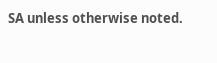SA unless otherwise noted.